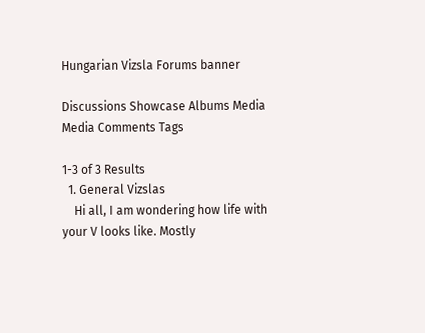Hungarian Vizsla Forums banner

Discussions Showcase Albums Media Media Comments Tags

1-3 of 3 Results
  1. General Vizslas
    Hi all, I am wondering how life with your V looks like. Mostly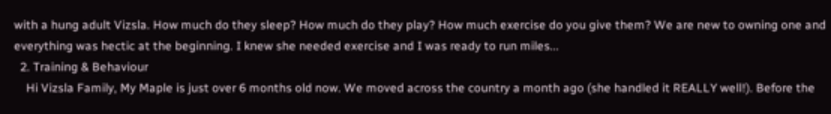with a hung adult Vizsla. How much do they sleep? How much do they play? How much exercise do you give them? We are new to owning one and everything was hectic at the beginning. I knew she needed exercise and I was ready to run miles...
  2. Training & Behaviour
    Hi Vizsla Family, My Maple is just over 6 months old now. We moved across the country a month ago (she handled it REALLY well!). Before the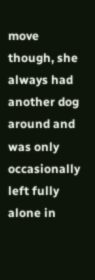move though, she always had another dog around and was only occasionally left fully alone in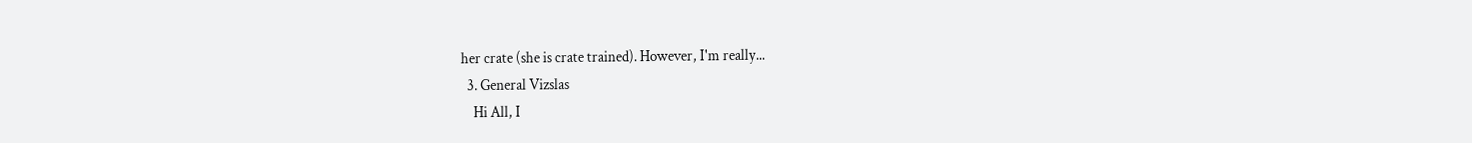her crate (she is crate trained). However, I'm really...
  3. General Vizslas
    Hi All, I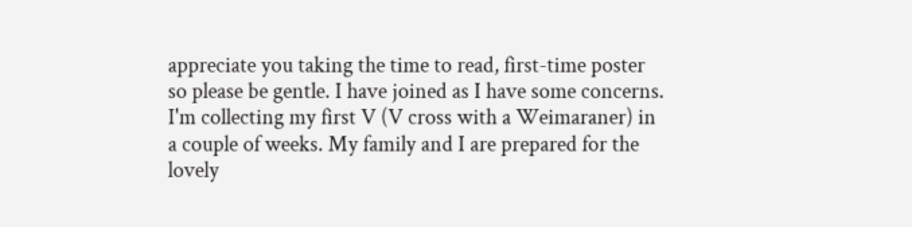appreciate you taking the time to read, first-time poster so please be gentle. I have joined as I have some concerns. I'm collecting my first V (V cross with a Weimaraner) in a couple of weeks. My family and I are prepared for the lovely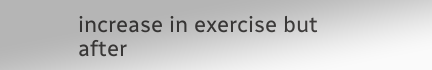increase in exercise but after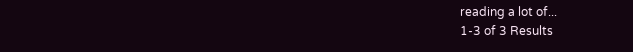reading a lot of...
1-3 of 3 Results